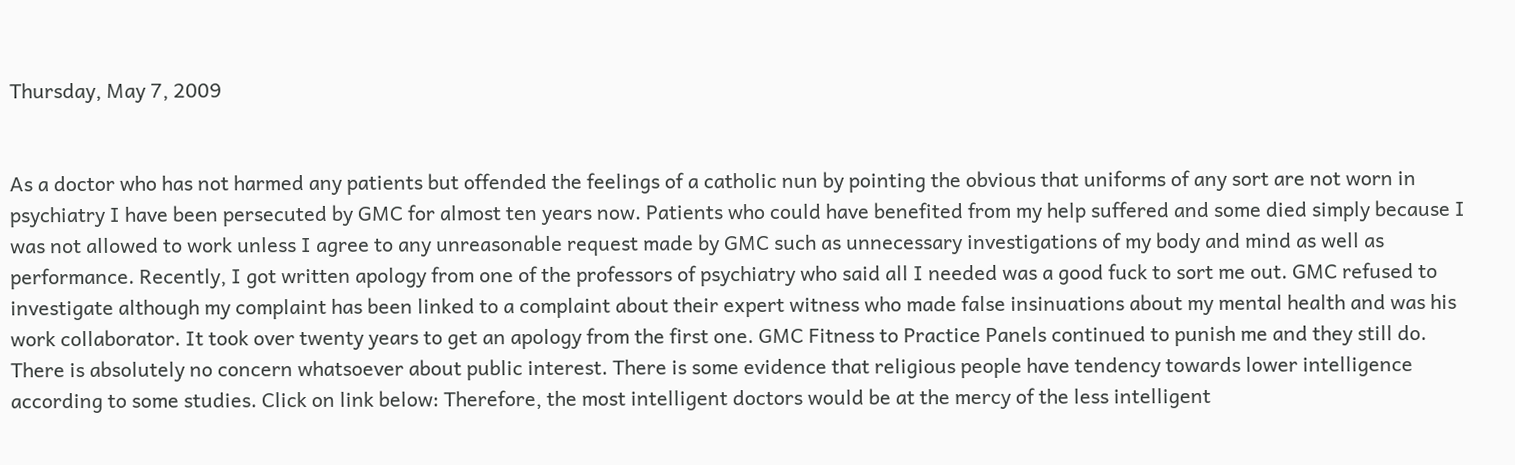Thursday, May 7, 2009


As a doctor who has not harmed any patients but offended the feelings of a catholic nun by pointing the obvious that uniforms of any sort are not worn in psychiatry I have been persecuted by GMC for almost ten years now. Patients who could have benefited from my help suffered and some died simply because I was not allowed to work unless I agree to any unreasonable request made by GMC such as unnecessary investigations of my body and mind as well as performance. Recently, I got written apology from one of the professors of psychiatry who said all I needed was a good fuck to sort me out. GMC refused to investigate although my complaint has been linked to a complaint about their expert witness who made false insinuations about my mental health and was his work collaborator. It took over twenty years to get an apology from the first one. GMC Fitness to Practice Panels continued to punish me and they still do. There is absolutely no concern whatsoever about public interest. There is some evidence that religious people have tendency towards lower intelligence according to some studies. Click on link below: Therefore, the most intelligent doctors would be at the mercy of the less intelligent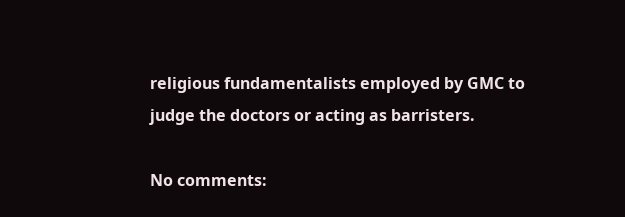religious fundamentalists employed by GMC to judge the doctors or acting as barristers.

No comments: